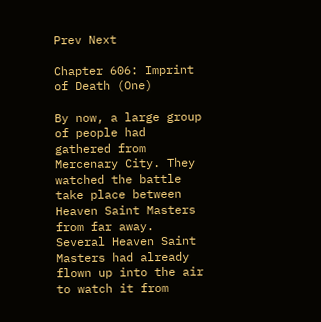Prev Next

Chapter 606: Imprint of Death (One)

By now, a large group of people had gathered from Mercenary City. They watched the battle take place between Heaven Saint Masters from far away. Several Heaven Saint Masters had already flown up into the air to watch it from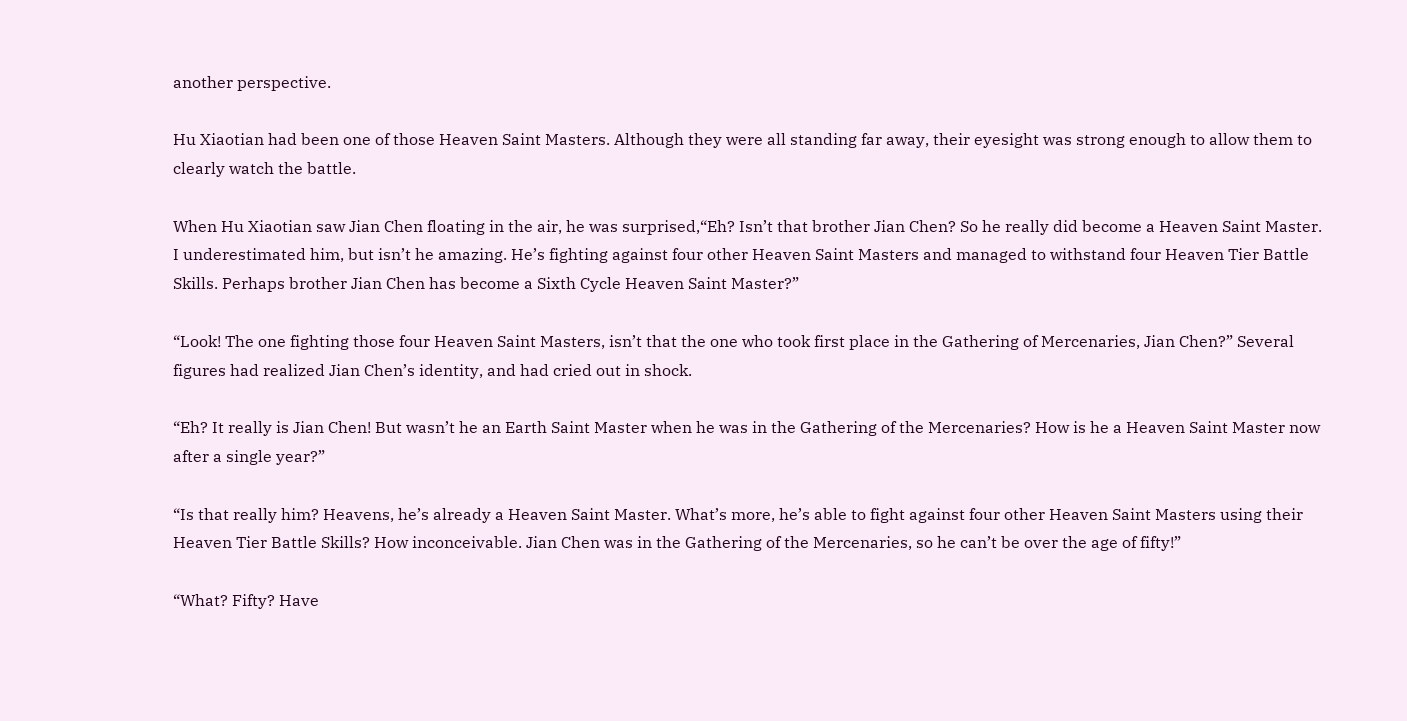another perspective.

Hu Xiaotian had been one of those Heaven Saint Masters. Although they were all standing far away, their eyesight was strong enough to allow them to clearly watch the battle.

When Hu Xiaotian saw Jian Chen floating in the air, he was surprised,“Eh? Isn’t that brother Jian Chen? So he really did become a Heaven Saint Master. I underestimated him, but isn’t he amazing. He’s fighting against four other Heaven Saint Masters and managed to withstand four Heaven Tier Battle Skills. Perhaps brother Jian Chen has become a Sixth Cycle Heaven Saint Master?”

“Look! The one fighting those four Heaven Saint Masters, isn’t that the one who took first place in the Gathering of Mercenaries, Jian Chen?” Several figures had realized Jian Chen’s identity, and had cried out in shock.

“Eh? It really is Jian Chen! But wasn’t he an Earth Saint Master when he was in the Gathering of the Mercenaries? How is he a Heaven Saint Master now after a single year?”

“Is that really him? Heavens, he’s already a Heaven Saint Master. What’s more, he’s able to fight against four other Heaven Saint Masters using their Heaven Tier Battle Skills? How inconceivable. Jian Chen was in the Gathering of the Mercenaries, so he can’t be over the age of fifty!”

“What? Fifty? Have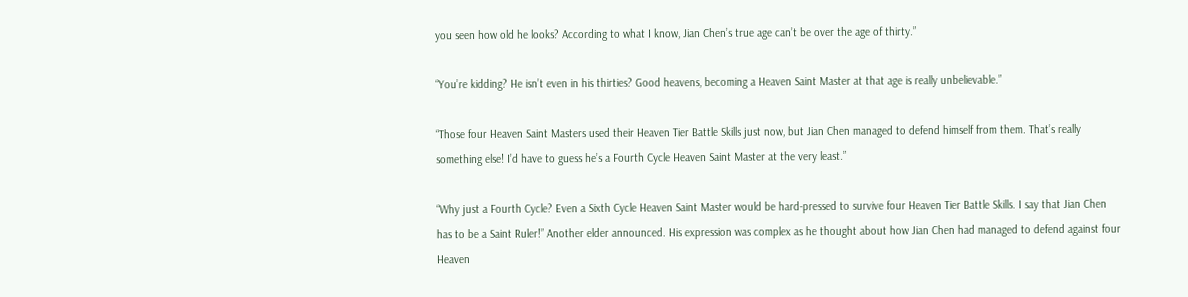you seen how old he looks? According to what I know, Jian Chen’s true age can’t be over the age of thirty.”

“You’re kidding? He isn’t even in his thirties? Good heavens, becoming a Heaven Saint Master at that age is really unbelievable.”

“Those four Heaven Saint Masters used their Heaven Tier Battle Skills just now, but Jian Chen managed to defend himself from them. That’s really something else! I’d have to guess he’s a Fourth Cycle Heaven Saint Master at the very least.”

“Why just a Fourth Cycle? Even a Sixth Cycle Heaven Saint Master would be hard-pressed to survive four Heaven Tier Battle Skills. I say that Jian Chen has to be a Saint Ruler!” Another elder announced. His expression was complex as he thought about how Jian Chen had managed to defend against four Heaven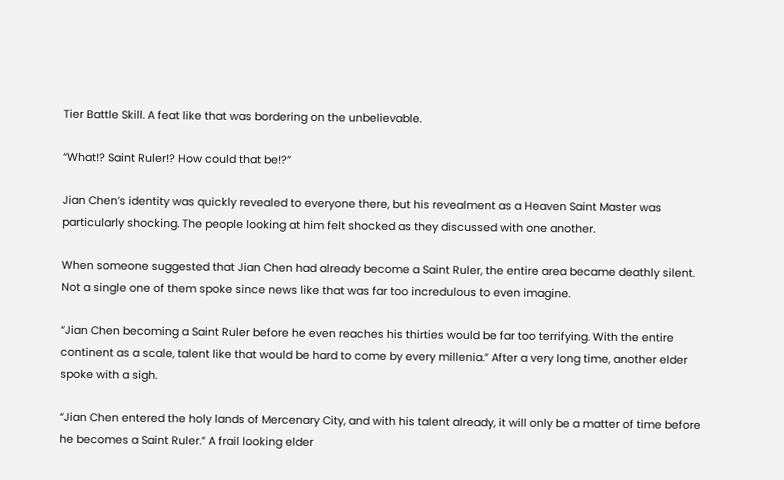Tier Battle Skill. A feat like that was bordering on the unbelievable.

“What!? Saint Ruler!? How could that be!?”

Jian Chen’s identity was quickly revealed to everyone there, but his revealment as a Heaven Saint Master was particularly shocking. The people looking at him felt shocked as they discussed with one another.

When someone suggested that Jian Chen had already become a Saint Ruler, the entire area became deathly silent. Not a single one of them spoke since news like that was far too incredulous to even imagine.

“Jian Chen becoming a Saint Ruler before he even reaches his thirties would be far too terrifying. With the entire continent as a scale, talent like that would be hard to come by every millenia.” After a very long time, another elder spoke with a sigh.

“Jian Chen entered the holy lands of Mercenary City, and with his talent already, it will only be a matter of time before he becomes a Saint Ruler.” A frail looking elder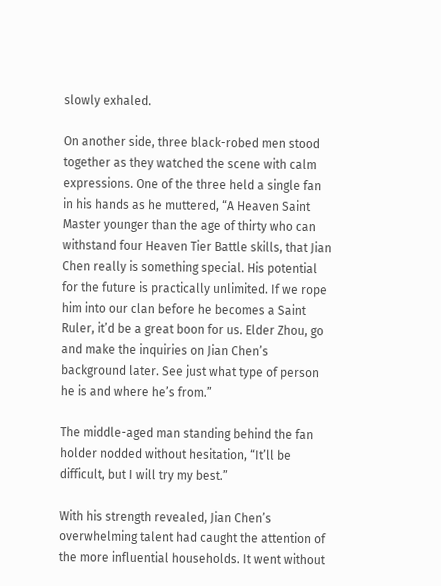slowly exhaled.

On another side, three black-robed men stood together as they watched the scene with calm expressions. One of the three held a single fan in his hands as he muttered, “A Heaven Saint Master younger than the age of thirty who can withstand four Heaven Tier Battle skills, that Jian Chen really is something special. His potential for the future is practically unlimited. If we rope him into our clan before he becomes a Saint Ruler, it’d be a great boon for us. Elder Zhou, go and make the inquiries on Jian Chen’s background later. See just what type of person he is and where he’s from.”

The middle-aged man standing behind the fan holder nodded without hesitation, “It’ll be difficult, but I will try my best.”

With his strength revealed, Jian Chen’s overwhelming talent had caught the attention of the more influential households. It went without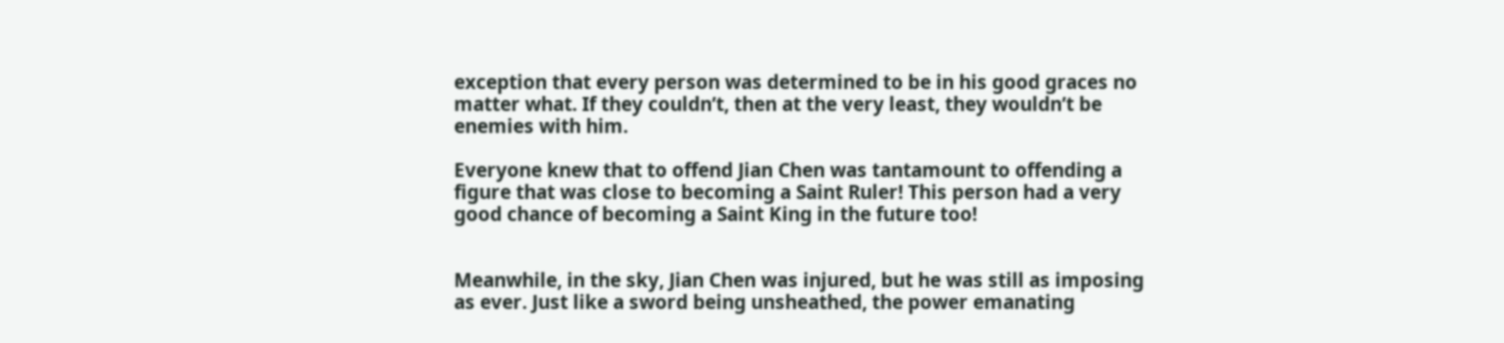exception that every person was determined to be in his good graces no matter what. If they couldn’t, then at the very least, they wouldn’t be enemies with him.

Everyone knew that to offend Jian Chen was tantamount to offending a figure that was close to becoming a Saint Ruler! This person had a very good chance of becoming a Saint King in the future too!


Meanwhile, in the sky, Jian Chen was injured, but he was still as imposing as ever. Just like a sword being unsheathed, the power emanating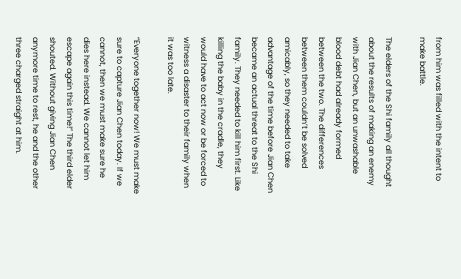from him was filled with the intent to make battle.

The elders of the Shi family all thought about the results of making an enemy with Jian Chen, but an unwashable blood debt had already formed between the two. The differences between them couldn’t be solved amicably, so they needed to take advantage of the time before Jian Chen became an actual threat to the Shi family. They needed to kill him first. Like killing the baby in the cradle, they would have to act now or be forced to witness a disaster to their family when it was too late.

“Everyone together now! We must make sure to capture Jian Chen today. If we cannot, then we must make sure he dies here instead. We cannot let him escape again this time!” The third elder shouted. Without giving Jian Chen anymore time to rest, he and the other three charged straight at him.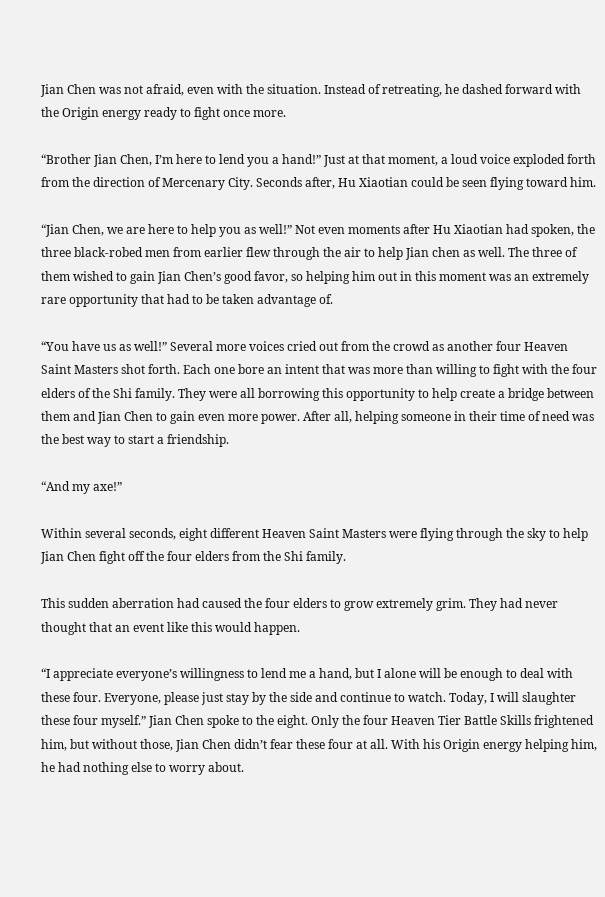Jian Chen was not afraid, even with the situation. Instead of retreating, he dashed forward with the Origin energy ready to fight once more.

“Brother Jian Chen, I’m here to lend you a hand!” Just at that moment, a loud voice exploded forth from the direction of Mercenary City. Seconds after, Hu Xiaotian could be seen flying toward him.

“Jian Chen, we are here to help you as well!” Not even moments after Hu Xiaotian had spoken, the three black-robed men from earlier flew through the air to help Jian chen as well. The three of them wished to gain Jian Chen’s good favor, so helping him out in this moment was an extremely rare opportunity that had to be taken advantage of.

“You have us as well!” Several more voices cried out from the crowd as another four Heaven Saint Masters shot forth. Each one bore an intent that was more than willing to fight with the four elders of the Shi family. They were all borrowing this opportunity to help create a bridge between them and Jian Chen to gain even more power. After all, helping someone in their time of need was the best way to start a friendship.

“And my axe!”

Within several seconds, eight different Heaven Saint Masters were flying through the sky to help Jian Chen fight off the four elders from the Shi family.

This sudden aberration had caused the four elders to grow extremely grim. They had never thought that an event like this would happen.

“I appreciate everyone’s willingness to lend me a hand, but I alone will be enough to deal with these four. Everyone, please just stay by the side and continue to watch. Today, I will slaughter these four myself.” Jian Chen spoke to the eight. Only the four Heaven Tier Battle Skills frightened him, but without those, Jian Chen didn’t fear these four at all. With his Origin energy helping him, he had nothing else to worry about.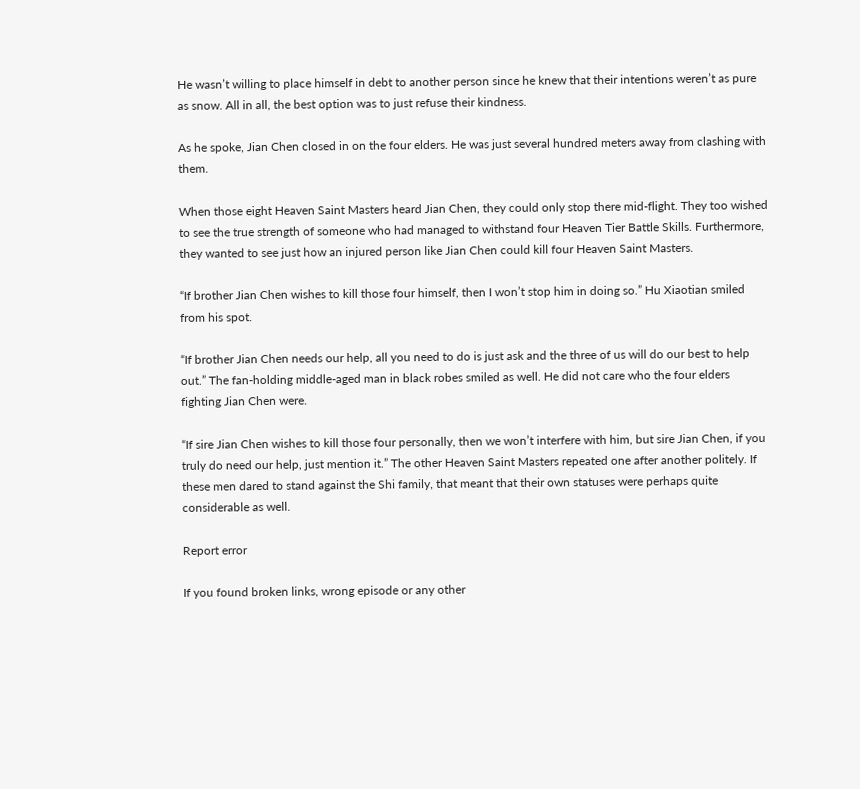He wasn’t willing to place himself in debt to another person since he knew that their intentions weren’t as pure as snow. All in all, the best option was to just refuse their kindness.

As he spoke, Jian Chen closed in on the four elders. He was just several hundred meters away from clashing with them.

When those eight Heaven Saint Masters heard Jian Chen, they could only stop there mid-flight. They too wished to see the true strength of someone who had managed to withstand four Heaven Tier Battle Skills. Furthermore, they wanted to see just how an injured person like Jian Chen could kill four Heaven Saint Masters.

“If brother Jian Chen wishes to kill those four himself, then I won’t stop him in doing so.” Hu Xiaotian smiled from his spot.

“If brother Jian Chen needs our help, all you need to do is just ask and the three of us will do our best to help out.” The fan-holding middle-aged man in black robes smiled as well. He did not care who the four elders fighting Jian Chen were.

“If sire Jian Chen wishes to kill those four personally, then we won’t interfere with him, but sire Jian Chen, if you truly do need our help, just mention it.” The other Heaven Saint Masters repeated one after another politely. If these men dared to stand against the Shi family, that meant that their own statuses were perhaps quite considerable as well.

Report error

If you found broken links, wrong episode or any other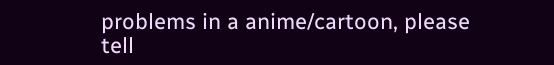problems in a anime/cartoon, please tell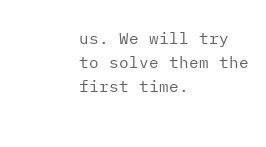us. We will try to solve them the first time.